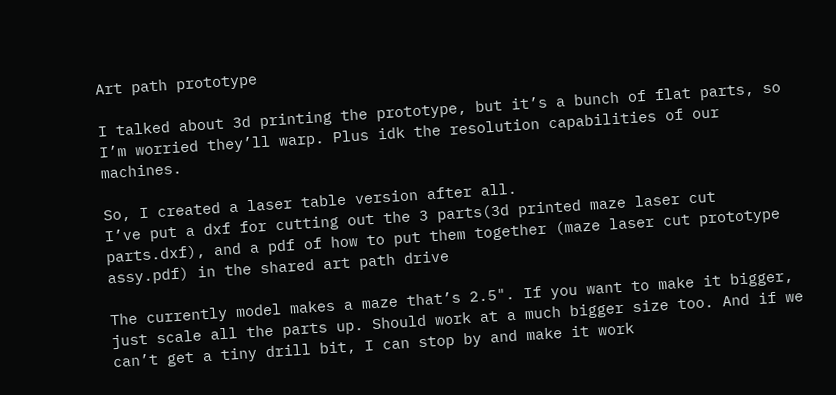Art path prototype

I talked about 3d printing the prototype, but it’s a bunch of flat parts, so I’m worried they’ll warp. Plus idk the resolution capabilities of our machines.

So, I created a laser table version after all.
I’ve put a dxf for cutting out the 3 parts(3d printed maze laser cut parts.dxf), and a pdf of how to put them together (maze laser cut prototype assy.pdf) in the shared art path drive

The currently model makes a maze that’s 2.5". If you want to make it bigger, just scale all the parts up. Should work at a much bigger size too. And if we can’t get a tiny drill bit, I can stop by and make it work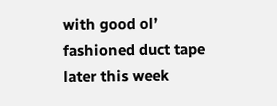with good ol’ fashioned duct tape later this week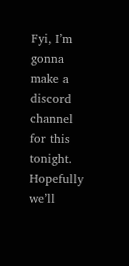Fyi, I’m gonna make a discord channel for this tonight. Hopefully we’ll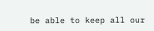be able to keep all our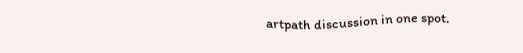artpath discussion in one spot.